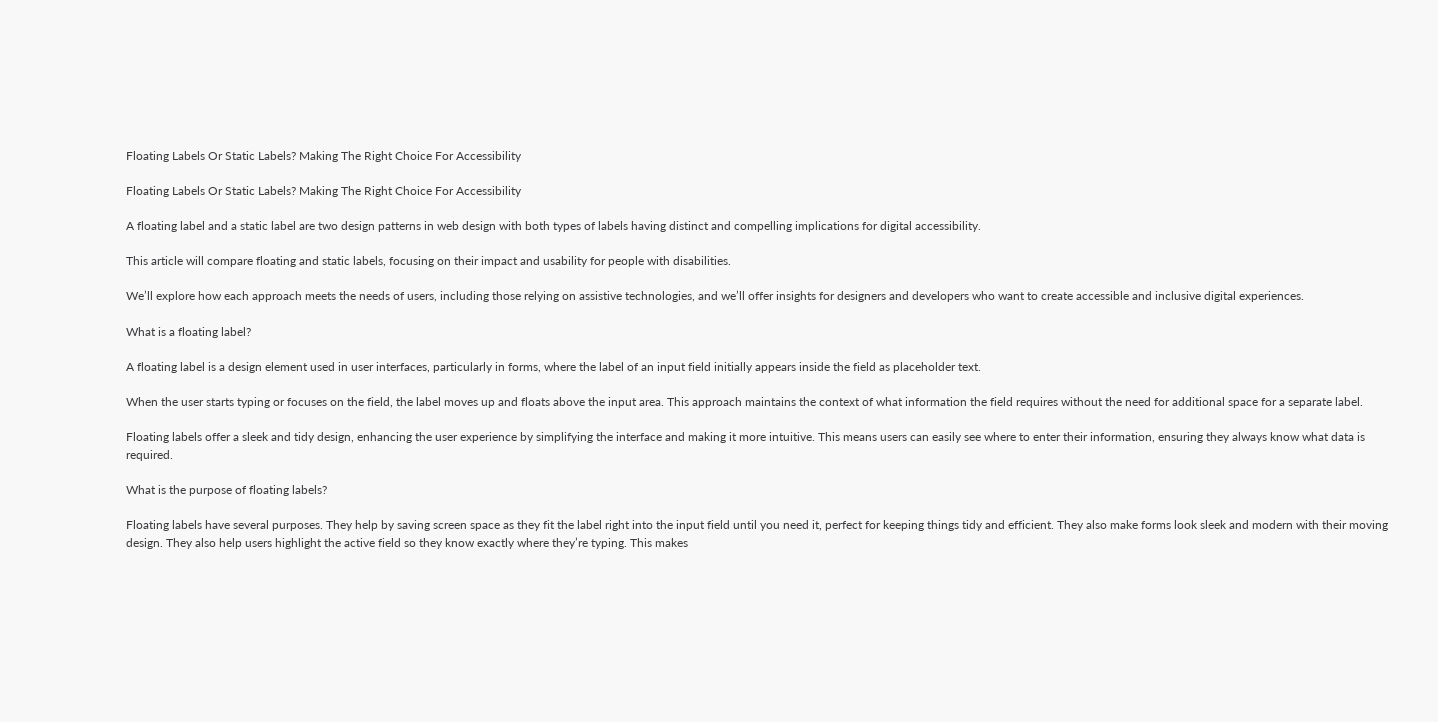Floating Labels Or Static Labels? Making The Right Choice For Accessibility

Floating Labels Or Static Labels? Making The Right Choice For Accessibility

A floating label and a static label are two design patterns in web design with both types of labels having distinct and compelling implications for digital accessibility.

This article will compare floating and static labels, focusing on their impact and usability for people with disabilities.

We’ll explore how each approach meets the needs of users, including those relying on assistive technologies, and we’ll offer insights for designers and developers who want to create accessible and inclusive digital experiences.

What is a floating label?

A floating label is a design element used in user interfaces, particularly in forms, where the label of an input field initially appears inside the field as placeholder text.

When the user starts typing or focuses on the field, the label moves up and floats above the input area. This approach maintains the context of what information the field requires without the need for additional space for a separate label.

Floating labels offer a sleek and tidy design, enhancing the user experience by simplifying the interface and making it more intuitive. This means users can easily see where to enter their information, ensuring they always know what data is required.

What is the purpose of floating labels?

Floating labels have several purposes. They help by saving screen space as they fit the label right into the input field until you need it, perfect for keeping things tidy and efficient. They also make forms look sleek and modern with their moving design. They also help users highlight the active field so they know exactly where they’re typing. This makes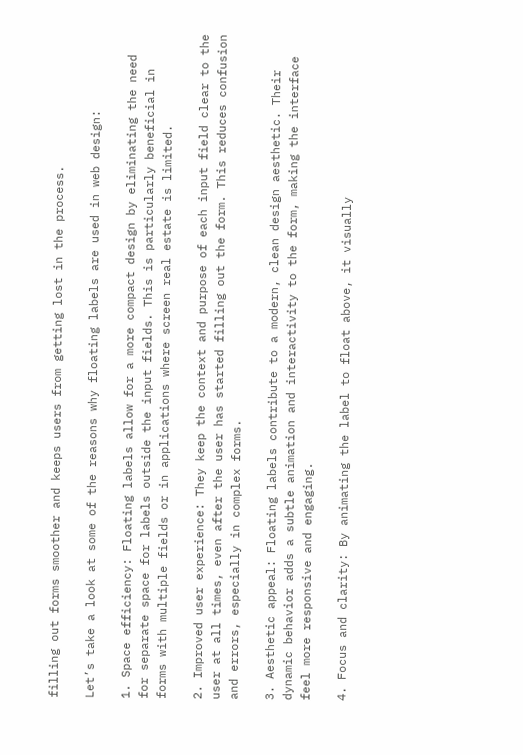filling out forms smoother and keeps users from getting lost in the process.

Let’s take a look at some of the reasons why floating labels are used in web design:

1. Space efficiency: Floating labels allow for a more compact design by eliminating the need for separate space for labels outside the input fields. This is particularly beneficial in forms with multiple fields or in applications where screen real estate is limited.

2. Improved user experience: They keep the context and purpose of each input field clear to the user at all times, even after the user has started filling out the form. This reduces confusion and errors, especially in complex forms.

3. Aesthetic appeal: Floating labels contribute to a modern, clean design aesthetic. Their dynamic behavior adds a subtle animation and interactivity to the form, making the interface feel more responsive and engaging.

4. Focus and clarity: By animating the label to float above, it visually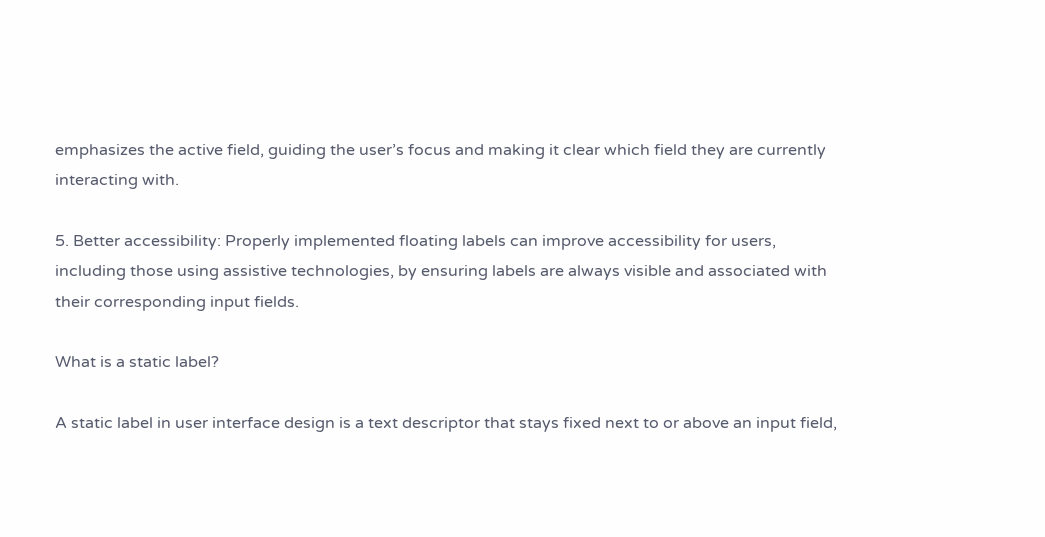emphasizes the active field, guiding the user’s focus and making it clear which field they are currently interacting with.

5. Better accessibility: Properly implemented floating labels can improve accessibility for users, including those using assistive technologies, by ensuring labels are always visible and associated with their corresponding input fields.

What is a static label?

A static label in user interface design is a text descriptor that stays fixed next to or above an input field,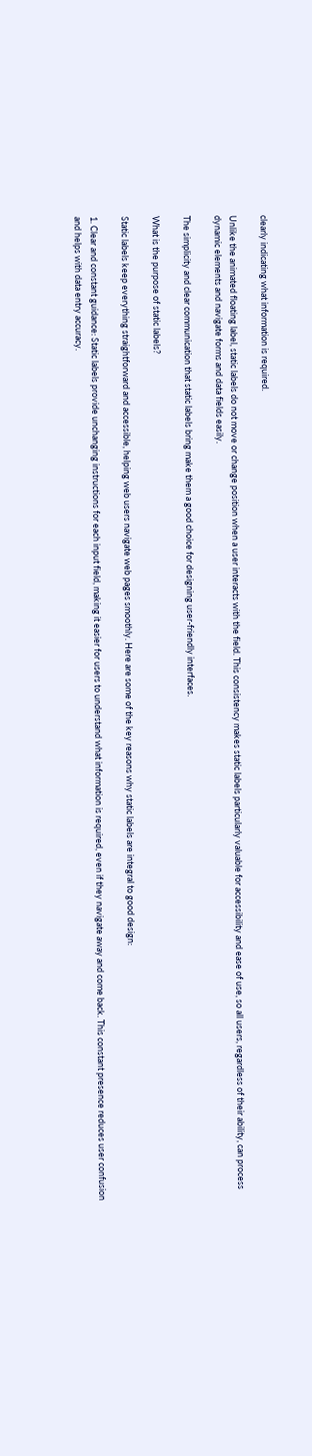clearly indicating what information is required.

Unlike the animated floating label, static labels do not move or change position when a user interacts with the field. This consistency makes static labels particularly valuable for accessibility and ease of use, so all users, regardless of their ability, can process dynamic elements and navigate forms and data fields easily.

The simplicity and clear communication that static labels bring make them a good choice for designing user-friendly interfaces.

What is the purpose of static labels?

Static labels keep everything straightforward and accessible, helping web users navigate web pages smoothly. Here are some of the key reasons why static labels are integral to good design:

1. Clear and constant guidance: Static labels provide unchanging instructions for each input field, making it easier for users to understand what information is required, even if they navigate away and come back. This constant presence reduces user confusion and helps with data entry accuracy.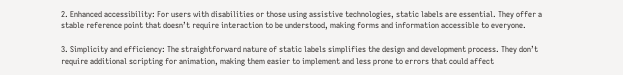2. Enhanced accessibility: For users with disabilities or those using assistive technologies, static labels are essential. They offer a stable reference point that doesn’t require interaction to be understood, making forms and information accessible to everyone.

3. Simplicity and efficiency: The straightforward nature of static labels simplifies the design and development process. They don’t require additional scripting for animation, making them easier to implement and less prone to errors that could affect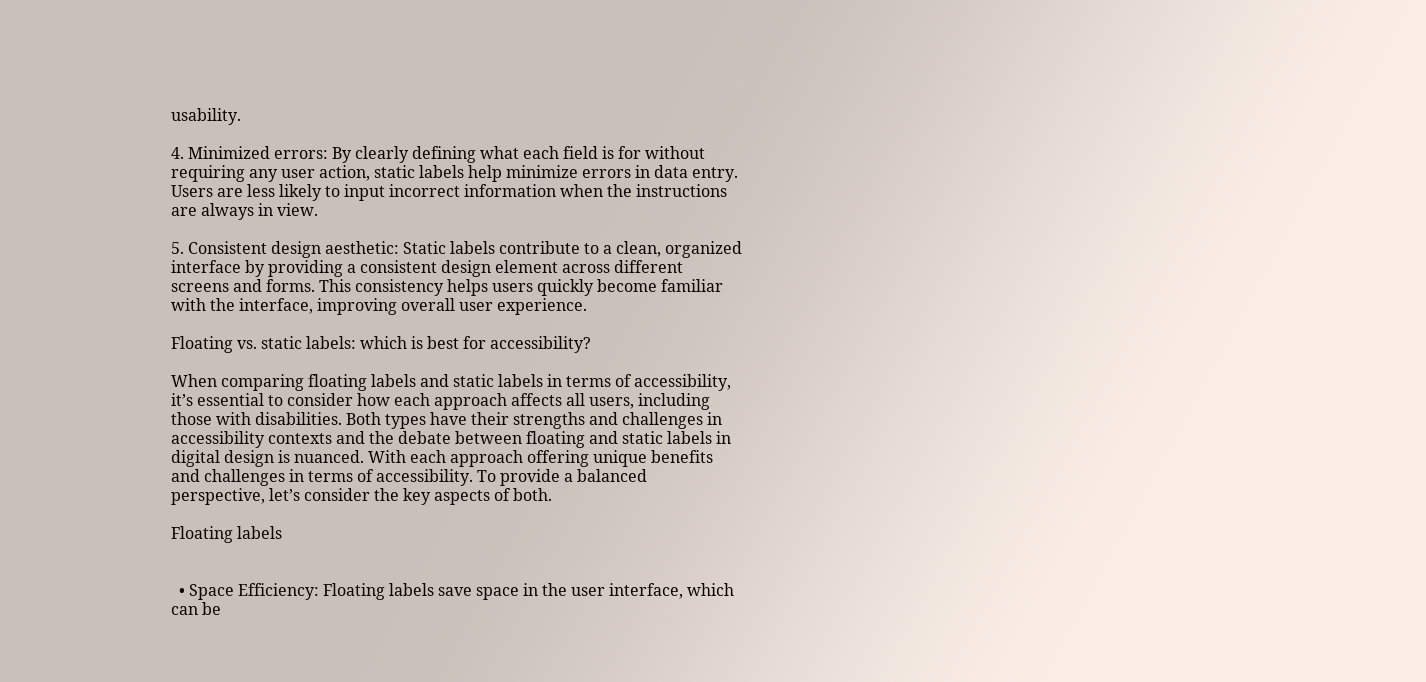usability.

4. Minimized errors: By clearly defining what each field is for without requiring any user action, static labels help minimize errors in data entry. Users are less likely to input incorrect information when the instructions are always in view.

5. Consistent design aesthetic: Static labels contribute to a clean, organized interface by providing a consistent design element across different screens and forms. This consistency helps users quickly become familiar with the interface, improving overall user experience.

Floating vs. static labels: which is best for accessibility?

When comparing floating labels and static labels in terms of accessibility, it’s essential to consider how each approach affects all users, including those with disabilities. Both types have their strengths and challenges in accessibility contexts and the debate between floating and static labels in digital design is nuanced. With each approach offering unique benefits and challenges in terms of accessibility. To provide a balanced perspective, let’s consider the key aspects of both.

Floating labels


  • Space Efficiency: Floating labels save space in the user interface, which can be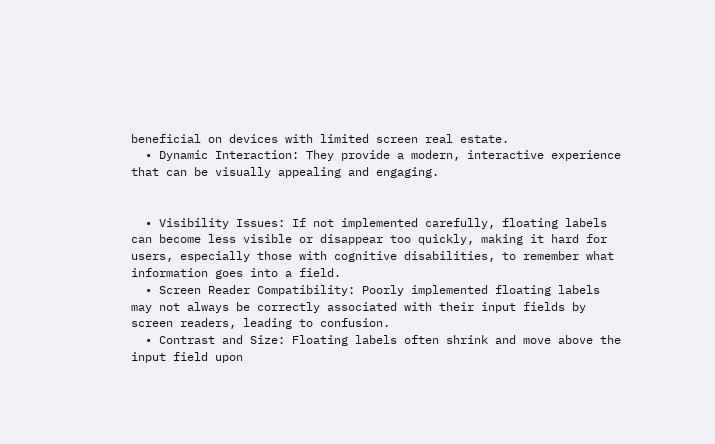beneficial on devices with limited screen real estate.
  • Dynamic Interaction: They provide a modern, interactive experience that can be visually appealing and engaging.


  • Visibility Issues: If not implemented carefully, floating labels can become less visible or disappear too quickly, making it hard for users, especially those with cognitive disabilities, to remember what information goes into a field.
  • Screen Reader Compatibility: Poorly implemented floating labels may not always be correctly associated with their input fields by screen readers, leading to confusion.
  • Contrast and Size: Floating labels often shrink and move above the input field upon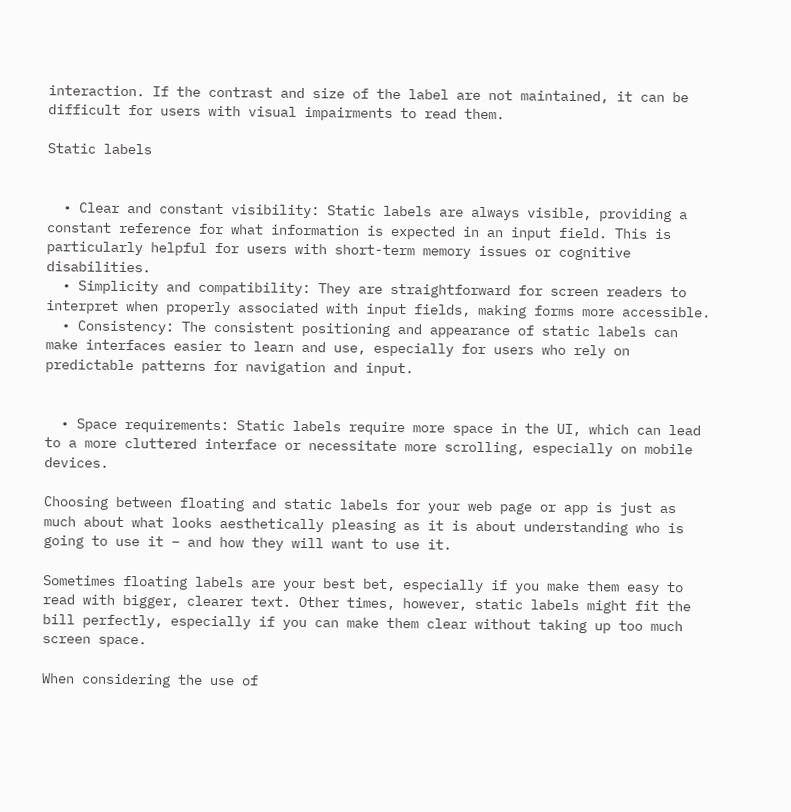interaction. If the contrast and size of the label are not maintained, it can be difficult for users with visual impairments to read them.

Static labels


  • Clear and constant visibility: Static labels are always visible, providing a constant reference for what information is expected in an input field. This is particularly helpful for users with short-term memory issues or cognitive disabilities.
  • Simplicity and compatibility: They are straightforward for screen readers to interpret when properly associated with input fields, making forms more accessible.
  • Consistency: The consistent positioning and appearance of static labels can make interfaces easier to learn and use, especially for users who rely on predictable patterns for navigation and input.


  • Space requirements: Static labels require more space in the UI, which can lead to a more cluttered interface or necessitate more scrolling, especially on mobile devices.

Choosing between floating and static labels for your web page or app is just as much about what looks aesthetically pleasing as it is about understanding who is going to use it – and how they will want to use it.

Sometimes floating labels are your best bet, especially if you make them easy to read with bigger, clearer text. Other times, however, static labels might fit the bill perfectly, especially if you can make them clear without taking up too much screen space.

When considering the use of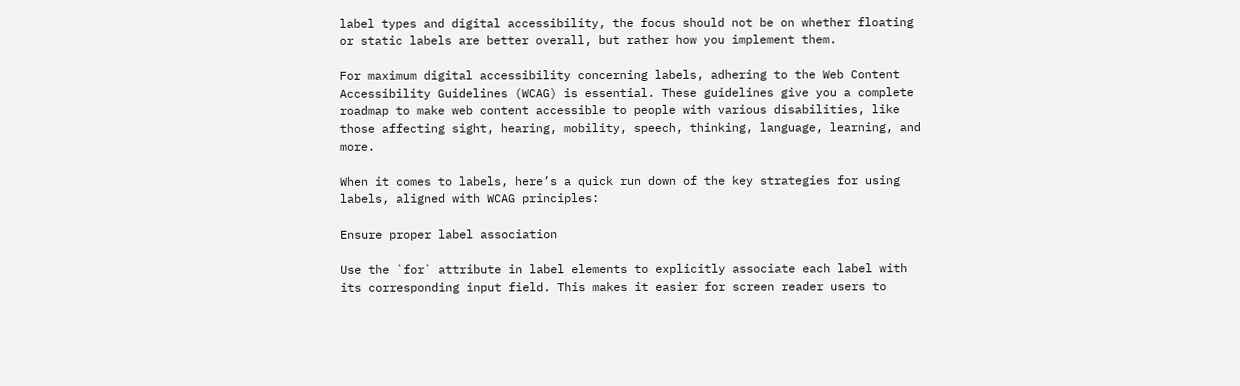label types and digital accessibility, the focus should not be on whether floating or static labels are better overall, but rather how you implement them.

For maximum digital accessibility concerning labels, adhering to the Web Content Accessibility Guidelines (WCAG) is essential. These guidelines give you a complete roadmap to make web content accessible to people with various disabilities, like those affecting sight, hearing, mobility, speech, thinking, language, learning, and more.

When it comes to labels, here’s a quick run down of the key strategies for using labels, aligned with WCAG principles:

Ensure proper label association

Use the `for` attribute in label elements to explicitly associate each label with its corresponding input field. This makes it easier for screen reader users to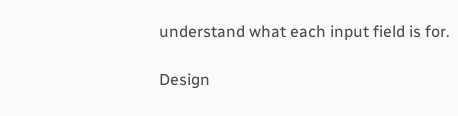understand what each input field is for.

Design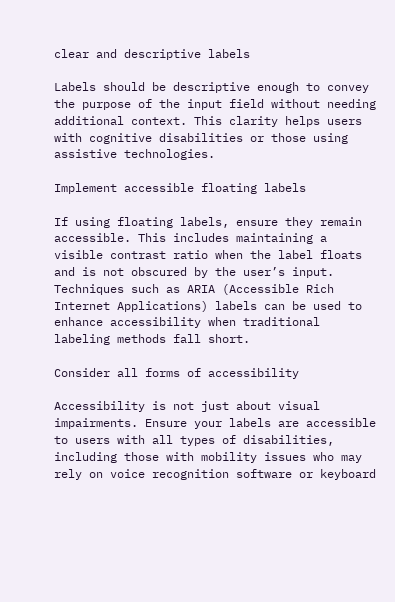clear and descriptive labels

Labels should be descriptive enough to convey the purpose of the input field without needing additional context. This clarity helps users with cognitive disabilities or those using assistive technologies.

Implement accessible floating labels

If using floating labels, ensure they remain accessible. This includes maintaining a visible contrast ratio when the label floats and is not obscured by the user’s input. Techniques such as ARIA (Accessible Rich Internet Applications) labels can be used to enhance accessibility when traditional labeling methods fall short.

Consider all forms of accessibility

Accessibility is not just about visual impairments. Ensure your labels are accessible to users with all types of disabilities, including those with mobility issues who may rely on voice recognition software or keyboard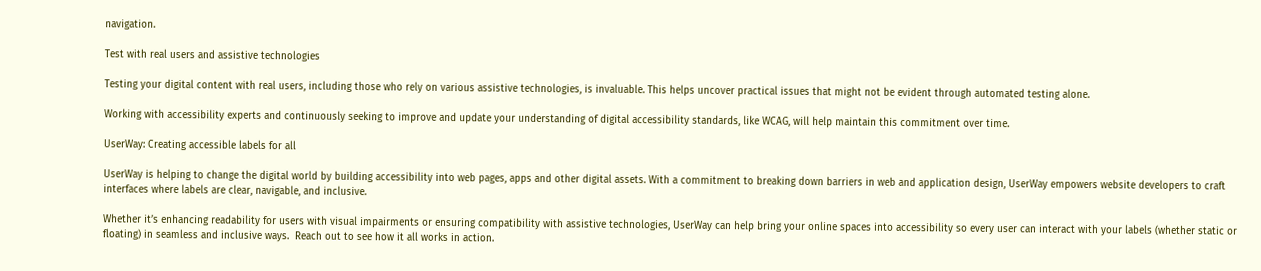navigation.

Test with real users and assistive technologies

Testing your digital content with real users, including those who rely on various assistive technologies, is invaluable. This helps uncover practical issues that might not be evident through automated testing alone.

Working with accessibility experts and continuously seeking to improve and update your understanding of digital accessibility standards, like WCAG, will help maintain this commitment over time.

UserWay: Creating accessible labels for all

UserWay is helping to change the digital world by building accessibility into web pages, apps and other digital assets. With a commitment to breaking down barriers in web and application design, UserWay empowers website developers to craft interfaces where labels are clear, navigable, and inclusive.

Whether it’s enhancing readability for users with visual impairments or ensuring compatibility with assistive technologies, UserWay can help bring your online spaces into accessibility so every user can interact with your labels (whether static or floating) in seamless and inclusive ways.  Reach out to see how it all works in action.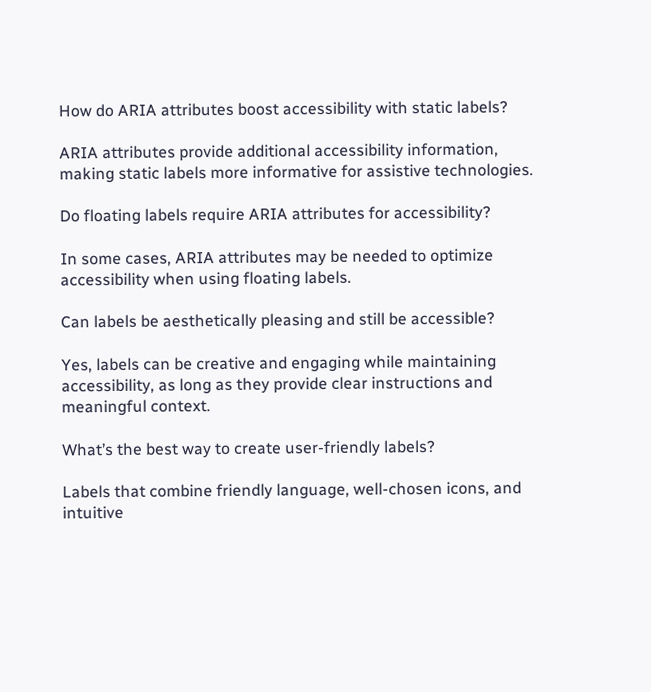How do ARIA attributes boost accessibility with static labels?

ARIA attributes provide additional accessibility information, making static labels more informative for assistive technologies.

Do floating labels require ARIA attributes for accessibility?

In some cases, ARIA attributes may be needed to optimize accessibility when using floating labels.

Can labels be aesthetically pleasing and still be accessible?

Yes, labels can be creative and engaging while maintaining accessibility, as long as they provide clear instructions and meaningful context.

What’s the best way to create user-friendly labels?

Labels that combine friendly language, well-chosen icons, and intuitive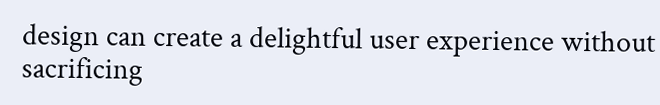design can create a delightful user experience without sacrificing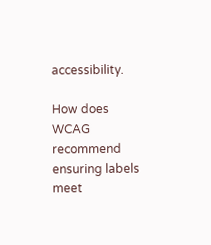accessibility.

How does WCAG recommend ensuring labels meet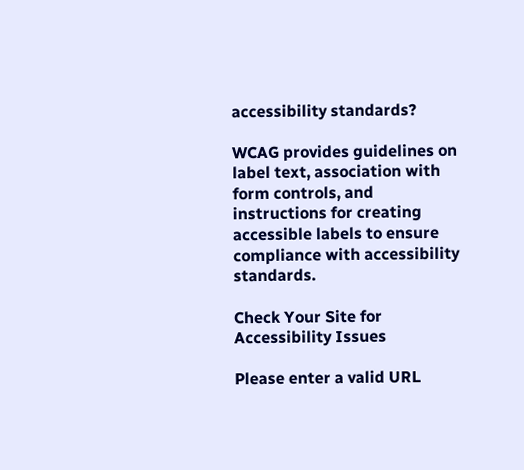accessibility standards?

WCAG provides guidelines on label text, association with form controls, and instructions for creating accessible labels to ensure compliance with accessibility standards.

Check Your Site for Accessibility Issues

Please enter a valid URL